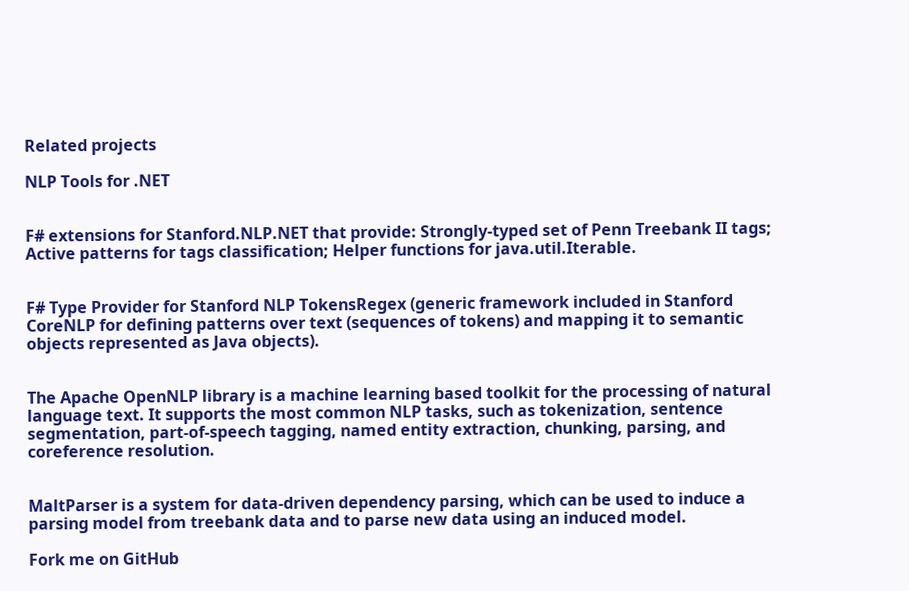Related projects

NLP Tools for .NET


F# extensions for Stanford.NLP.NET that provide: Strongly-typed set of Penn Treebank II tags; Active patterns for tags classification; Helper functions for java.util.Iterable.


F# Type Provider for Stanford NLP TokensRegex (generic framework included in Stanford CoreNLP for defining patterns over text (sequences of tokens) and mapping it to semantic objects represented as Java objects).


The Apache OpenNLP library is a machine learning based toolkit for the processing of natural language text. It supports the most common NLP tasks, such as tokenization, sentence segmentation, part-of-speech tagging, named entity extraction, chunking, parsing, and coreference resolution.


MaltParser is a system for data-driven dependency parsing, which can be used to induce a parsing model from treebank data and to parse new data using an induced model.

Fork me on GitHub